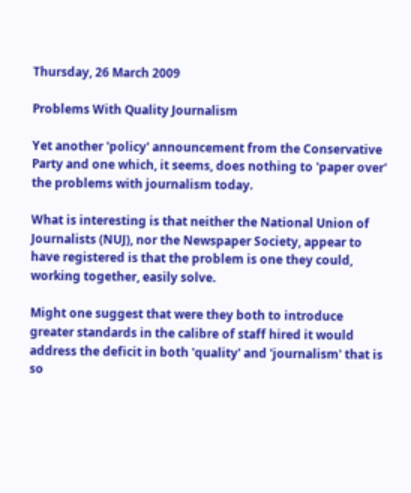Thursday, 26 March 2009

Problems With Quality Journalism

Yet another 'policy' announcement from the Conservative Party and one which, it seems, does nothing to 'paper over' the problems with journalism today.

What is interesting is that neither the National Union of Journalists (NUJ), nor the Newspaper Society, appear to have registered is that the problem is one they could, working together, easily solve.

Might one suggest that were they both to introduce greater standards in the calibre of staff hired it would address the deficit in both 'quality' and 'journalism' that is so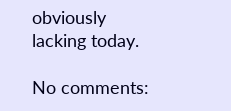obviously lacking today.

No comments: